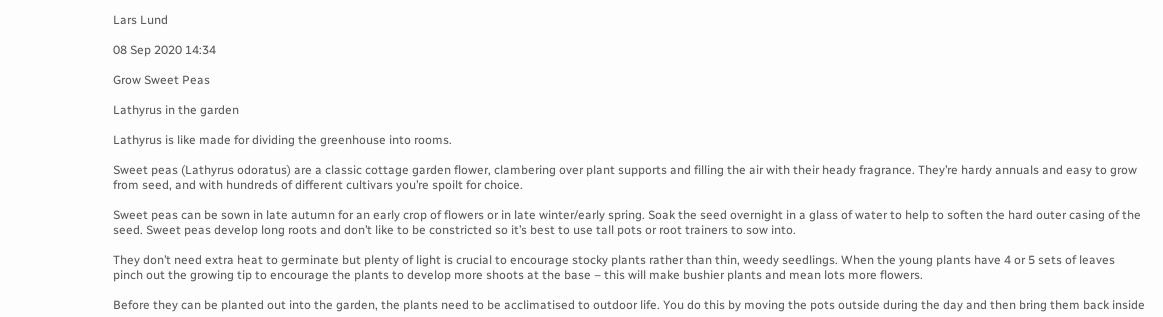Lars Lund

08 Sep 2020 14:34

Grow Sweet Peas

Lathyrus in the garden

Lathyrus is like made for dividing the greenhouse into rooms.

Sweet peas (Lathyrus odoratus) are a classic cottage garden flower, clambering over plant supports and filling the air with their heady fragrance. They’re hardy annuals and easy to grow from seed, and with hundreds of different cultivars you’re spoilt for choice.

Sweet peas can be sown in late autumn for an early crop of flowers or in late winter/early spring. Soak the seed overnight in a glass of water to help to soften the hard outer casing of the seed. Sweet peas develop long roots and don’t like to be constricted so it’s best to use tall pots or root trainers to sow into.

They don’t need extra heat to germinate but plenty of light is crucial to encourage stocky plants rather than thin, weedy seedlings. When the young plants have 4 or 5 sets of leaves pinch out the growing tip to encourage the plants to develop more shoots at the base – this will make bushier plants and mean lots more flowers.

Before they can be planted out into the garden, the plants need to be acclimatised to outdoor life. You do this by moving the pots outside during the day and then bring them back inside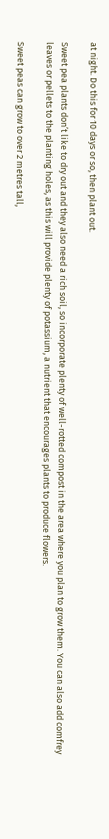at night. Do this for 10 days or so, then plant out.

Sweet pea plants don’t like to dry out and they also need a rich soil, so incorporate plenty of well-rotted compost in the area where you plan to grow them. You can also add comfrey leaves or pellets to the planting holes, as this will provide plenty of potassium, a nutrient that encourages plants to produce flowers.

Sweet peas can grow to over 2 metres tall,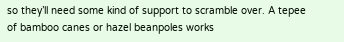so they’ll need some kind of support to scramble over. A tepee of bamboo canes or hazel beanpoles works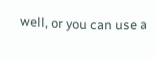well, or you can use a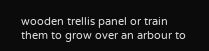wooden trellis panel or train them to grow over an arbour to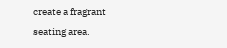create a fragrant seating area.